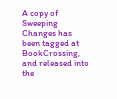A copy of Sweeping Changes has been tagged at BookCrossing, and released into the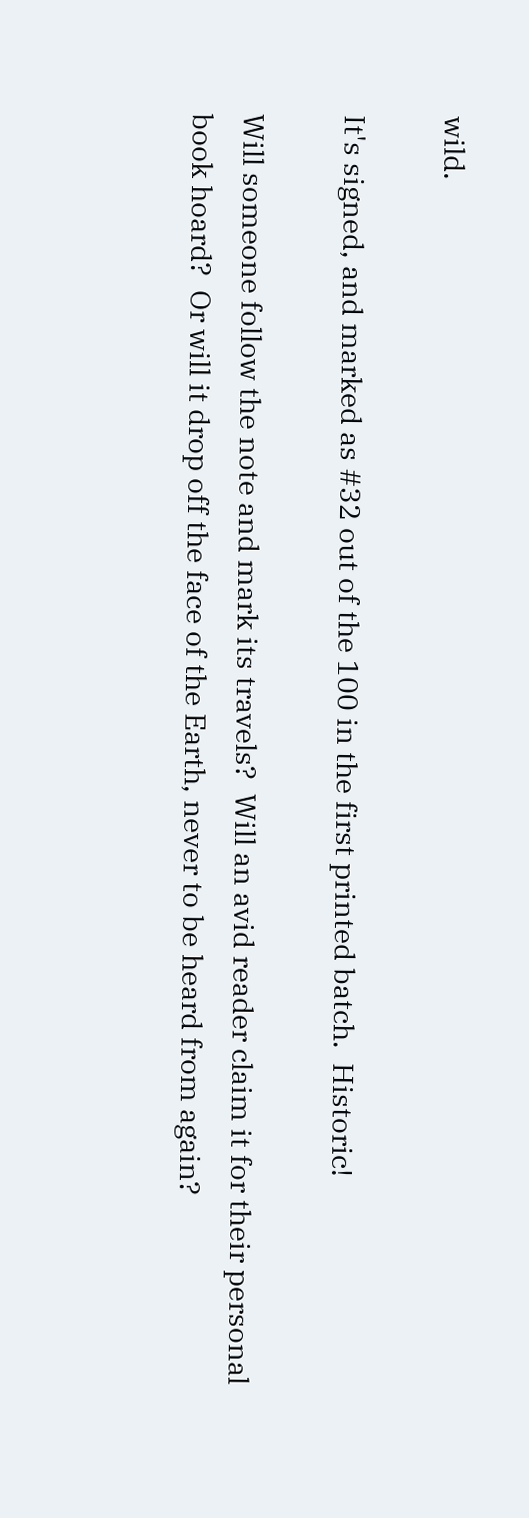wild.

It's signed, and marked as #32 out of the 100 in the first printed batch.  Historic!

Will someone follow the note and mark its travels?  Will an avid reader claim it for their personal book hoard?  Or will it drop off the face of the Earth, never to be heard from again?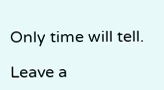Only time will tell.

Leave a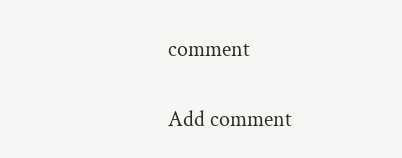comment

Add comment